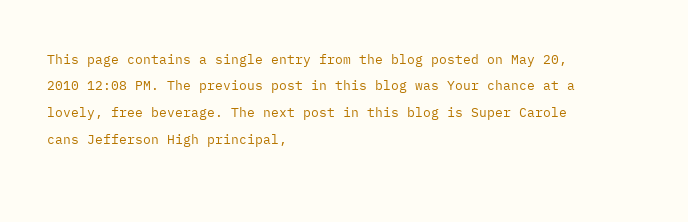This page contains a single entry from the blog posted on May 20, 2010 12:08 PM. The previous post in this blog was Your chance at a lovely, free beverage. The next post in this blog is Super Carole cans Jefferson High principal,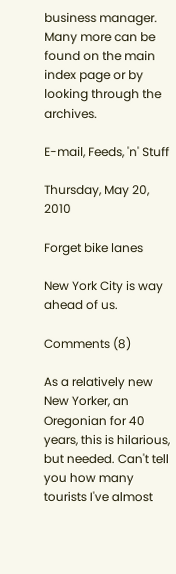business manager. Many more can be found on the main index page or by looking through the archives.

E-mail, Feeds, 'n' Stuff

Thursday, May 20, 2010

Forget bike lanes

New York City is way ahead of us.

Comments (8)

As a relatively new New Yorker, an Oregonian for 40 years, this is hilarious, but needed. Can't tell you how many tourists I've almost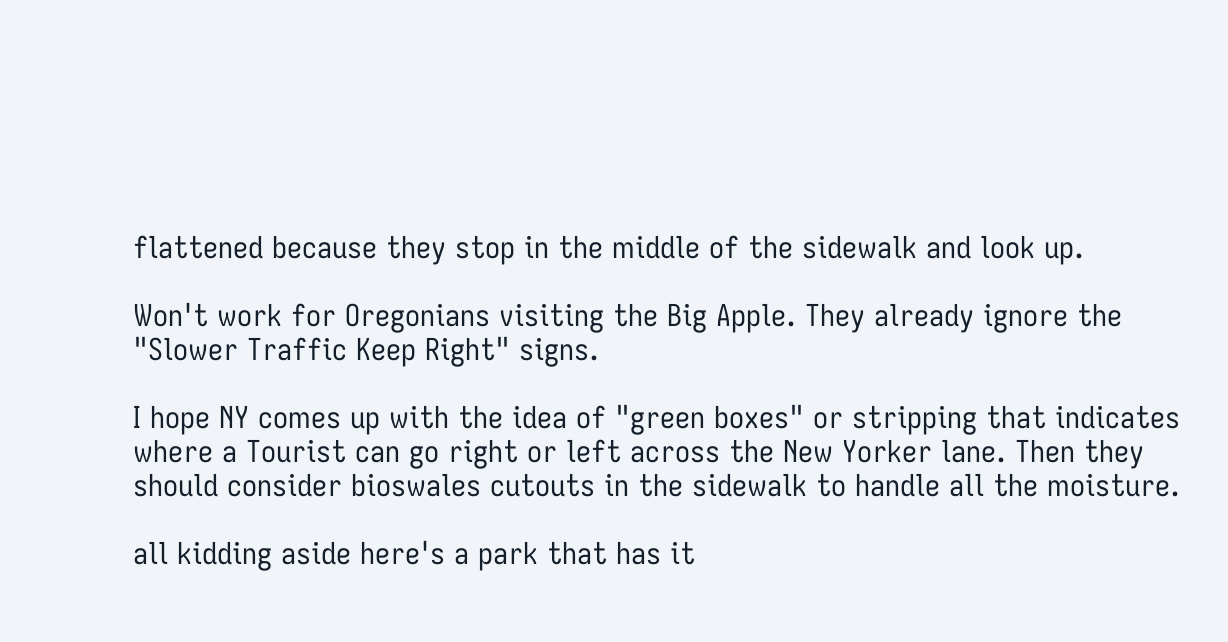flattened because they stop in the middle of the sidewalk and look up.

Won't work for Oregonians visiting the Big Apple. They already ignore the "Slower Traffic Keep Right" signs.

I hope NY comes up with the idea of "green boxes" or stripping that indicates where a Tourist can go right or left across the New Yorker lane. Then they should consider bioswales cutouts in the sidewalk to handle all the moisture.

all kidding aside here's a park that has it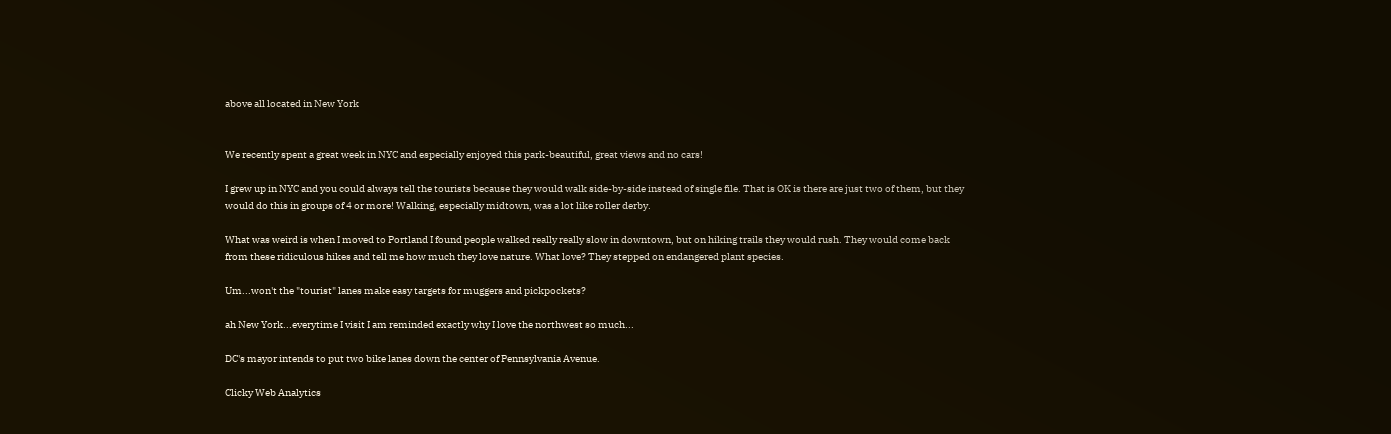above all located in New York


We recently spent a great week in NYC and especially enjoyed this park-beautiful, great views and no cars!

I grew up in NYC and you could always tell the tourists because they would walk side-by-side instead of single file. That is OK is there are just two of them, but they would do this in groups of 4 or more! Walking, especially midtown, was a lot like roller derby.

What was weird is when I moved to Portland I found people walked really really slow in downtown, but on hiking trails they would rush. They would come back from these ridiculous hikes and tell me how much they love nature. What love? They stepped on endangered plant species.

Um...won't the "tourist" lanes make easy targets for muggers and pickpockets?

ah New York...everytime I visit I am reminded exactly why I love the northwest so much...

DC's mayor intends to put two bike lanes down the center of Pennsylvania Avenue.

Clicky Web Analytics